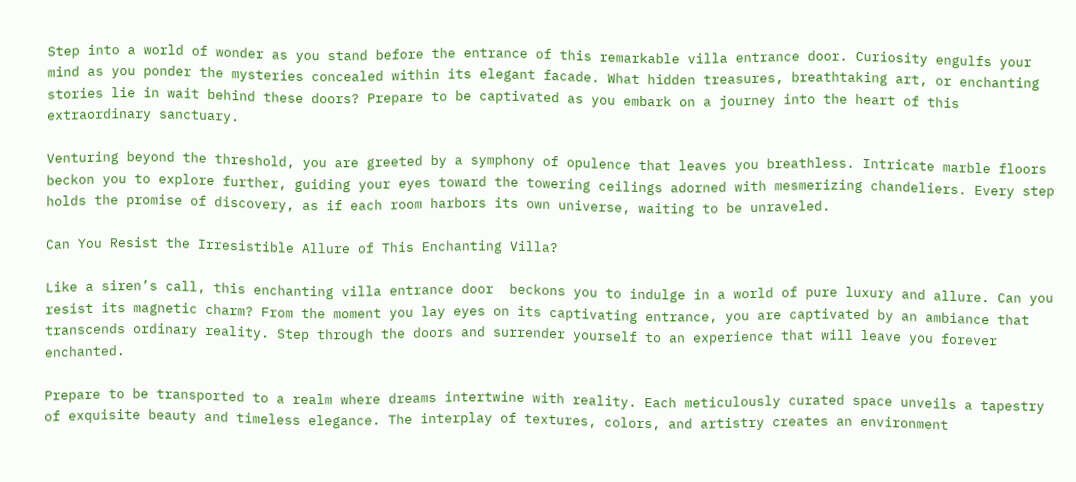Step into a world of wonder as you stand before the entrance of this remarkable villa entrance door. Curiosity engulfs your mind as you ponder the mysteries concealed within its elegant facade. What hidden treasures, breathtaking art, or enchanting stories lie in wait behind these doors? Prepare to be captivated as you embark on a journey into the heart of this extraordinary sanctuary.

Venturing beyond the threshold, you are greeted by a symphony of opulence that leaves you breathless. Intricate marble floors beckon you to explore further, guiding your eyes toward the towering ceilings adorned with mesmerizing chandeliers. Every step holds the promise of discovery, as if each room harbors its own universe, waiting to be unraveled.

Can You Resist the Irresistible Allure of This Enchanting Villa?

Like a siren’s call, this enchanting villa entrance door  beckons you to indulge in a world of pure luxury and allure. Can you resist its magnetic charm? From the moment you lay eyes on its captivating entrance, you are captivated by an ambiance that transcends ordinary reality. Step through the doors and surrender yourself to an experience that will leave you forever enchanted.

Prepare to be transported to a realm where dreams intertwine with reality. Each meticulously curated space unveils a tapestry of exquisite beauty and timeless elegance. The interplay of textures, colors, and artistry creates an environment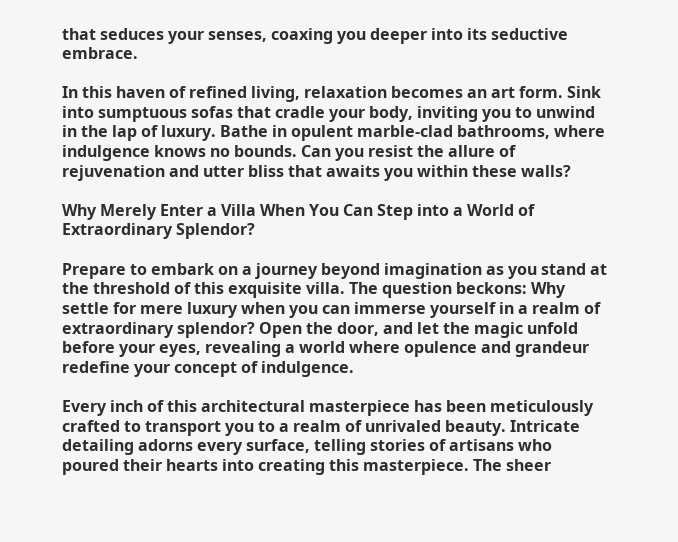that seduces your senses, coaxing you deeper into its seductive embrace.

In this haven of refined living, relaxation becomes an art form. Sink into sumptuous sofas that cradle your body, inviting you to unwind in the lap of luxury. Bathe in opulent marble-clad bathrooms, where indulgence knows no bounds. Can you resist the allure of rejuvenation and utter bliss that awaits you within these walls?

Why Merely Enter a Villa When You Can Step into a World of Extraordinary Splendor?

Prepare to embark on a journey beyond imagination as you stand at the threshold of this exquisite villa. The question beckons: Why settle for mere luxury when you can immerse yourself in a realm of extraordinary splendor? Open the door, and let the magic unfold before your eyes, revealing a world where opulence and grandeur redefine your concept of indulgence.

Every inch of this architectural masterpiece has been meticulously crafted to transport you to a realm of unrivaled beauty. Intricate detailing adorns every surface, telling stories of artisans who poured their hearts into creating this masterpiece. The sheer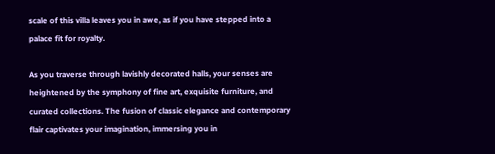scale of this villa leaves you in awe, as if you have stepped into a palace fit for royalty.

As you traverse through lavishly decorated halls, your senses are heightened by the symphony of fine art, exquisite furniture, and curated collections. The fusion of classic elegance and contemporary flair captivates your imagination, immersing you in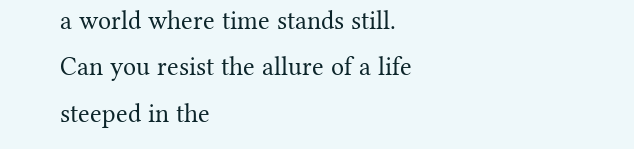a world where time stands still. Can you resist the allure of a life steeped in the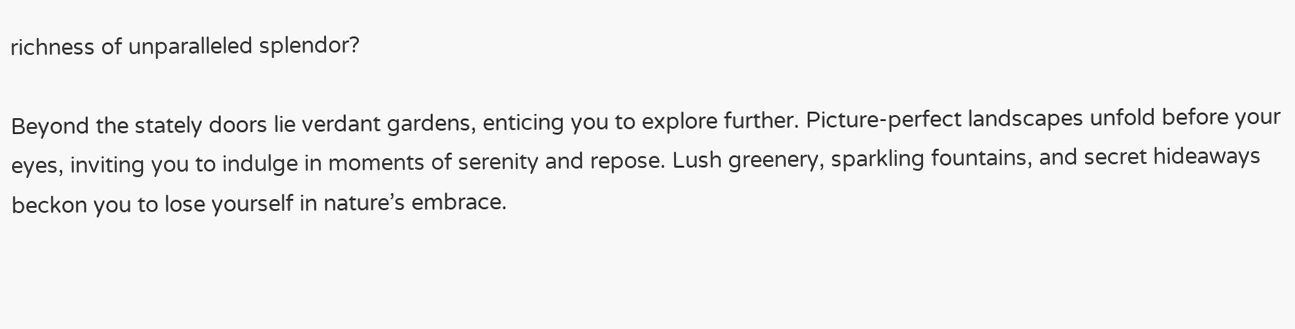richness of unparalleled splendor?

Beyond the stately doors lie verdant gardens, enticing you to explore further. Picture-perfect landscapes unfold before your eyes, inviting you to indulge in moments of serenity and repose. Lush greenery, sparkling fountains, and secret hideaways beckon you to lose yourself in nature’s embrace.